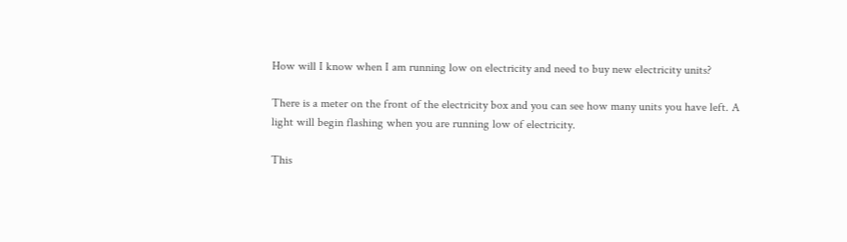How will I know when I am running low on electricity and need to buy new electricity units?

There is a meter on the front of the electricity box and you can see how many units you have left. A light will begin flashing when you are running low of electricity.

This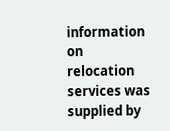information on relocation services was supplied by